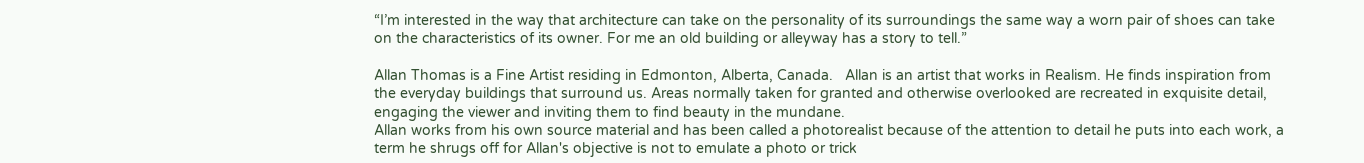“I’m interested in the way that architecture can take on the personality of its surroundings the same way a worn pair of shoes can take on the characteristics of its owner. For me an old building or alleyway has a story to tell.”

Allan Thomas is a Fine Artist residing in Edmonton, Alberta, Canada.   Allan is an artist that works in Realism. He finds inspiration from the everyday buildings that surround us. Areas normally taken for granted and otherwise overlooked are recreated in exquisite detail, engaging the viewer and inviting them to find beauty in the mundane.
Allan works from his own source material and has been called a photorealist because of the attention to detail he puts into each work, a term he shrugs off for Allan's objective is not to emulate a photo or trick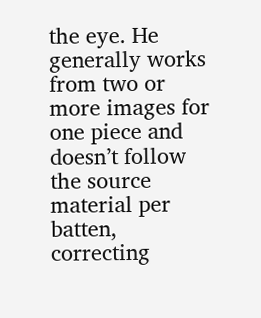the eye. He generally works from two or more images for one piece and doesn’t follow the source material per batten, correcting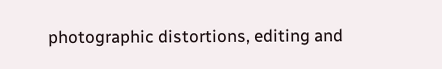photographic distortions, editing and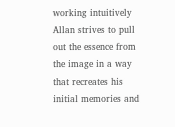working intuitively Allan strives to pull out the essence from the image in a way that recreates his initial memories and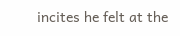incites he felt at the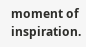moment of inspiration.